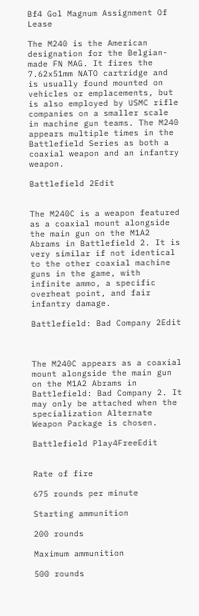Bf4 Gol Magnum Assignment Of Lease

The M240 is the American designation for the Belgian-made FN MAG. It fires the 7.62x51mm NATO cartridge and is usually found mounted on vehicles or emplacements, but is also employed by USMC rifle companies on a smaller scale in machine gun teams. The M240 appears multiple times in the Battlefield Series as both a coaxial weapon and an infantry weapon.

Battlefield 2Edit


The M240C is a weapon featured as a coaxial mount alongside the main gun on the M1A2 Abrams in Battlefield 2. It is very similar if not identical to the other coaxial machine guns in the game, with infinite ammo, a specific overheat point, and fair infantry damage.

Battlefield: Bad Company 2Edit



The M240C appears as a coaxial mount alongside the main gun on the M1A2 Abrams in Battlefield: Bad Company 2. It may only be attached when the specialization Alternate Weapon Package is chosen.

Battlefield Play4FreeEdit


Rate of fire

675 rounds per minute

Starting ammunition

200 rounds

Maximum ammunition

500 rounds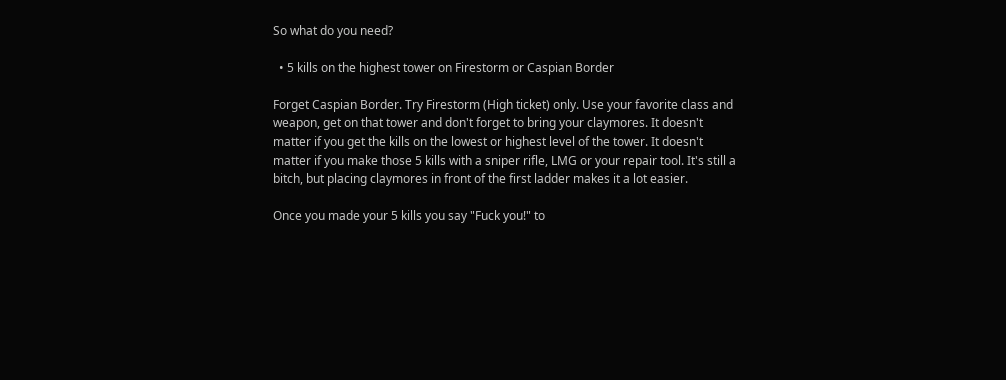So what do you need?

  • 5 kills on the highest tower on Firestorm or Caspian Border

Forget Caspian Border. Try Firestorm (High ticket) only. Use your favorite class and weapon, get on that tower and don't forget to bring your claymores. It doesn't matter if you get the kills on the lowest or highest level of the tower. It doesn't matter if you make those 5 kills with a sniper rifle, LMG or your repair tool. It's still a bitch, but placing claymores in front of the first ladder makes it a lot easier.

Once you made your 5 kills you say "Fuck you!" to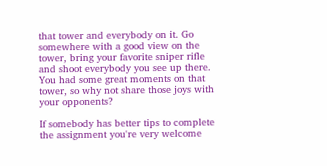that tower and everybody on it. Go somewhere with a good view on the tower, bring your favorite sniper rifle and shoot everybody you see up there. You had some great moments on that tower, so why not share those joys with your opponents?

If somebody has better tips to complete the assignment you're very welcome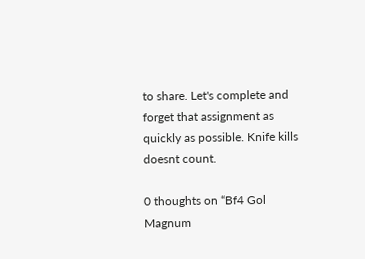to share. Let's complete and forget that assignment as quickly as possible. Knife kills doesnt count.

0 thoughts on “Bf4 Gol Magnum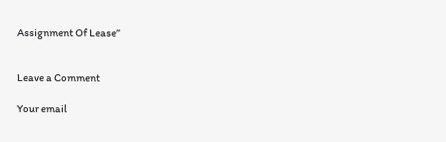Assignment Of Lease”


Leave a Comment

Your email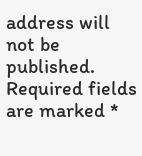address will not be published. Required fields are marked *